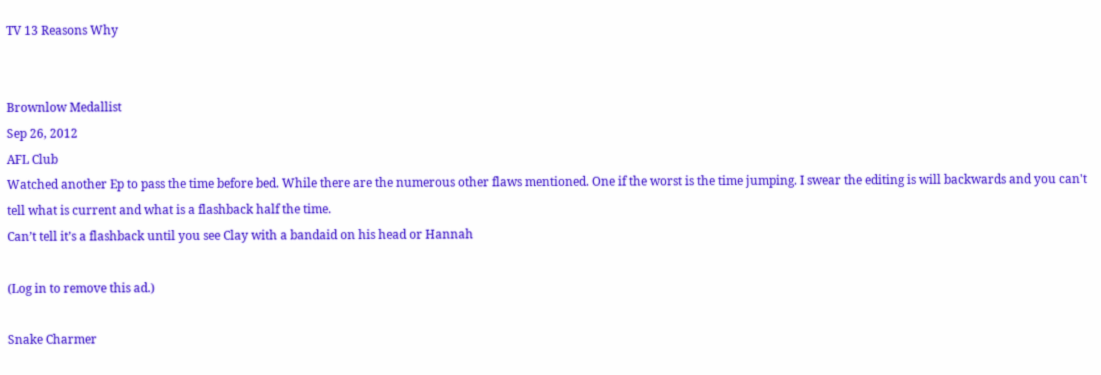TV 13 Reasons Why


Brownlow Medallist
Sep 26, 2012
AFL Club
Watched another Ep to pass the time before bed. While there are the numerous other flaws mentioned. One if the worst is the time jumping. I swear the editing is will backwards and you can't tell what is current and what is a flashback half the time.
Can’t tell it’s a flashback until you see Clay with a bandaid on his head or Hannah

(Log in to remove this ad.)

Snake Charmer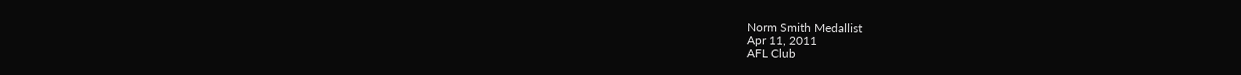Norm Smith Medallist
Apr 11, 2011
AFL Club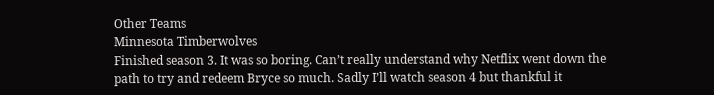Other Teams
Minnesota Timberwolves
Finished season 3. It was so boring. Can’t really understand why Netflix went down the path to try and redeem Bryce so much. Sadly I’ll watch season 4 but thankful it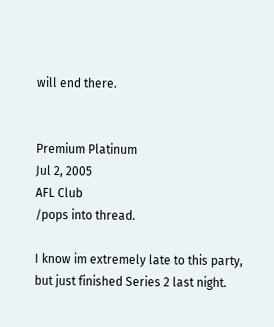will end there.


Premium Platinum
Jul 2, 2005
AFL Club
/pops into thread.

I know im extremely late to this party, but just finished Series 2 last night.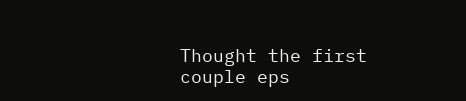Thought the first couple eps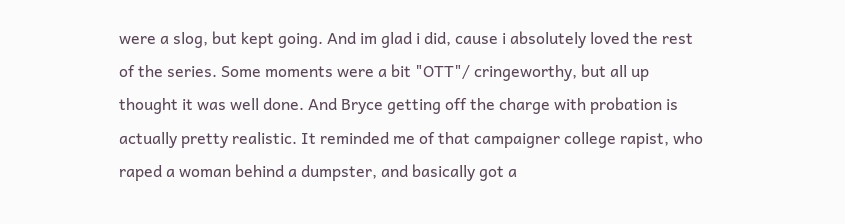were a slog, but kept going. And im glad i did, cause i absolutely loved the rest of the series. Some moments were a bit "OTT"/ cringeworthy, but all up thought it was well done. And Bryce getting off the charge with probation is actually pretty realistic. It reminded me of that campaigner college rapist, who raped a woman behind a dumpster, and basically got a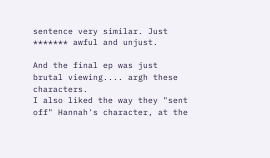sentence very similar. Just ******* awful and unjust.

And the final ep was just brutal viewing.... argh these characters.
I also liked the way they "sent off" Hannah's character, at the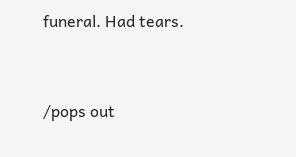funeral. Had tears.


/pops out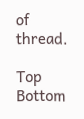of thread.

Top Bottom